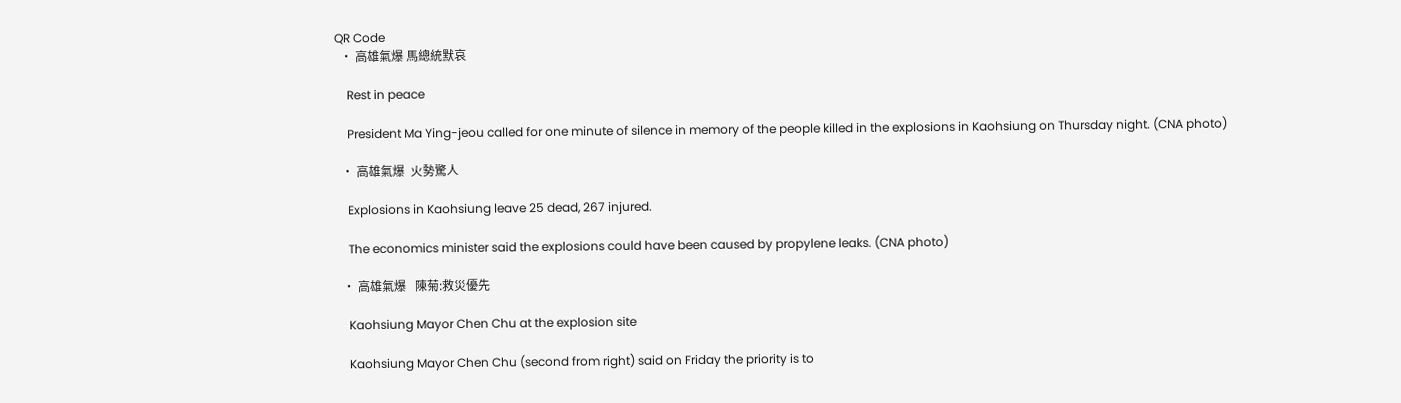QR Code
  • 高雄氣爆 馬總統默哀

    Rest in peace

    President Ma Ying-jeou called for one minute of silence in memory of the people killed in the explosions in Kaohsiung on Thursday night. (CNA photo)

  • 高雄氣爆  火勢驚人

    Explosions in Kaohsiung leave 25 dead, 267 injured.

    The economics minister said the explosions could have been caused by propylene leaks. (CNA photo)

  • 高雄氣爆   陳菊:救災優先

    Kaohsiung Mayor Chen Chu at the explosion site

    Kaohsiung Mayor Chen Chu (second from right) said on Friday the priority is to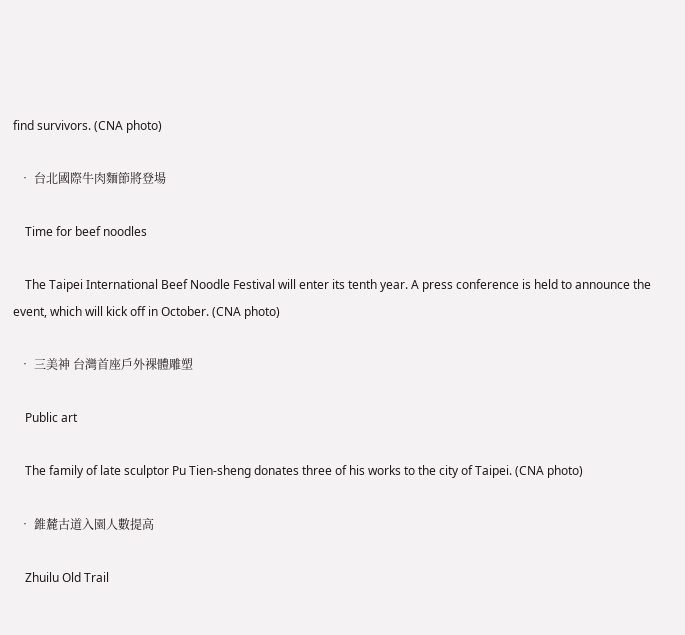find survivors. (CNA photo)

  • 台北國際牛肉麵節將登場

    Time for beef noodles

    The Taipei International Beef Noodle Festival will enter its tenth year. A press conference is held to announce the event, which will kick off in October. (CNA photo)

  • 三美神 台灣首座戶外裸體雕塑

    Public art

    The family of late sculptor Pu Tien-sheng donates three of his works to the city of Taipei. (CNA photo)

  • 錐麓古道入園人數提高

    Zhuilu Old Trail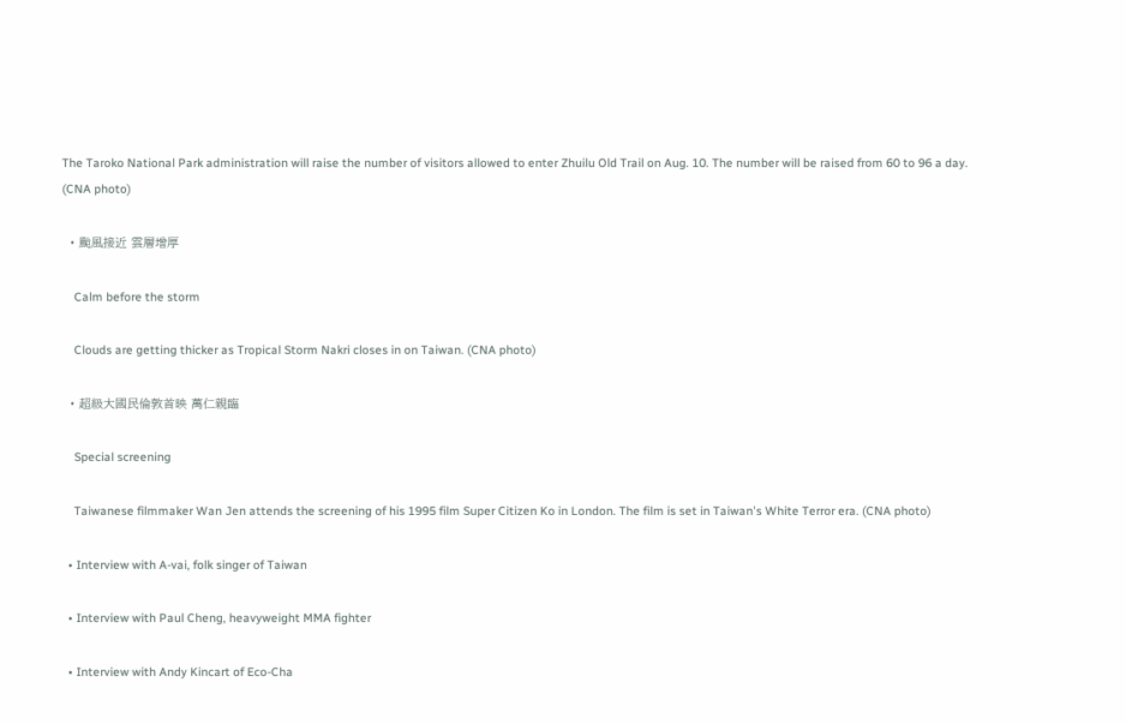The Taroko National Park administration will raise the number of visitors allowed to enter Zhuilu Old Trail on Aug. 10. The number will be raised from 60 to 96 a day. (CNA photo)

  • 颱風接近 雲層增厚

    Calm before the storm

    Clouds are getting thicker as Tropical Storm Nakri closes in on Taiwan. (CNA photo)

  • 超級大國民倫敦首映 萬仁親臨

    Special screening

    Taiwanese filmmaker Wan Jen attends the screening of his 1995 film Super Citizen Ko in London. The film is set in Taiwan's White Terror era. (CNA photo)

  • Interview with A-vai, folk singer of Taiwan

  • Interview with Paul Cheng, heavyweight MMA fighter

  • Interview with Andy Kincart of Eco-Cha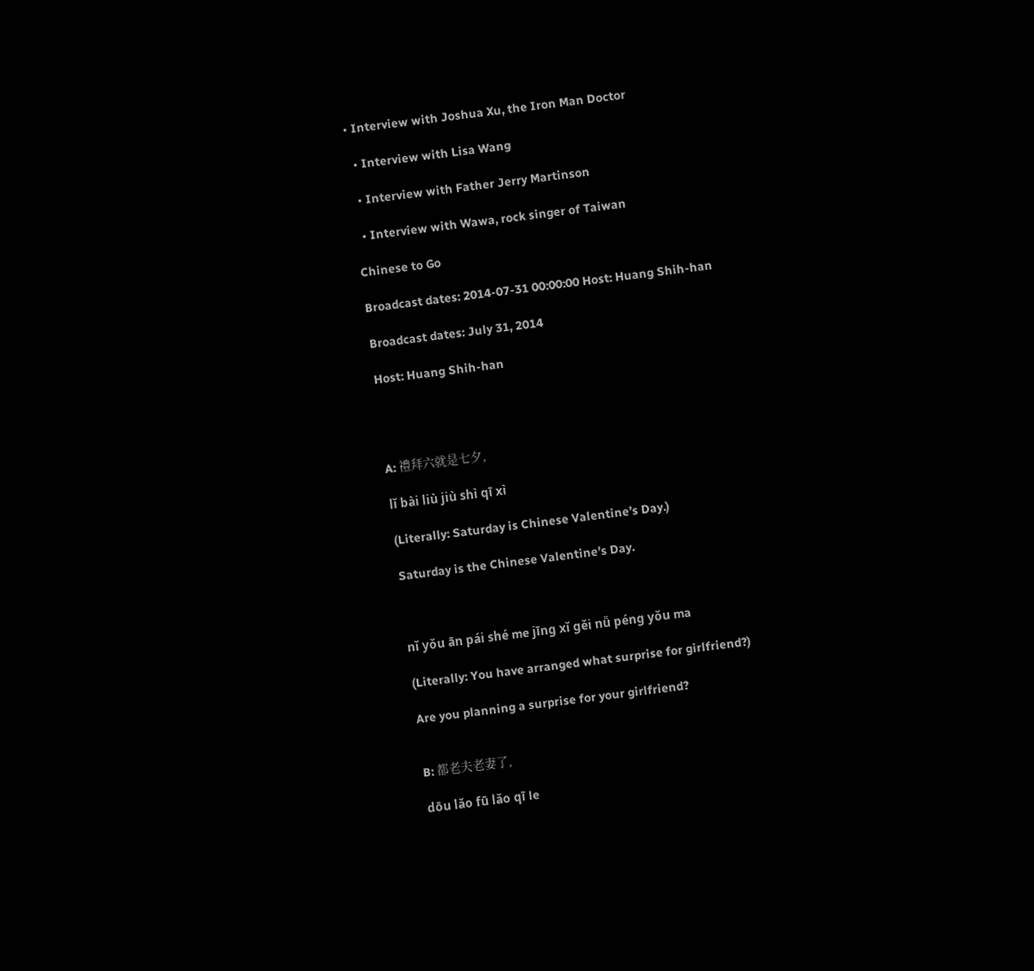• Interview with Joshua Xu, the Iron Man Doctor

  • Interview with Lisa Wang

  • Interview with Father Jerry Martinson

  • Interview with Wawa, rock singer of Taiwan

Chinese to Go

Broadcast dates: 2014-07-31 00:00:00 Host: Huang Shih-han

Broadcast dates: July 31, 2014

Host: Huang Shih-han




A: 禮拜六就是七夕,

lǐ bài liù jiù shì qī xì

(Literally: Saturday is Chinese Valentine’s Day.)

Saturday is the Chinese Valentine’s Day.



nǐ yǒu ān pái shé me jīng xǐ gěi nǚ péng yǒu ma

(Literally: You have arranged what surprise for girlfriend?)

Are you planning a surprise for your girlfriend?


B: 都老夫老妻了,

dōu lǎo fū lǎo qī le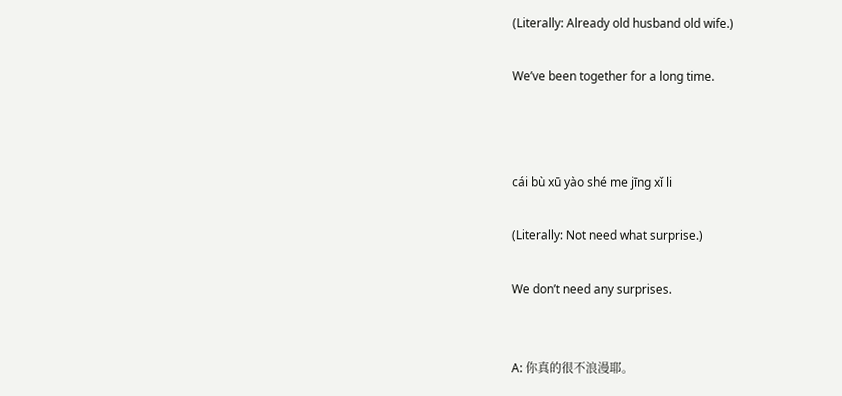(Literally: Already old husband old wife.)

We’ve been together for a long time.



cái bù xū yào shé me jīng xǐ li

(Literally: Not need what surprise.)

We don’t need any surprises.


A: 你真的很不浪漫耶。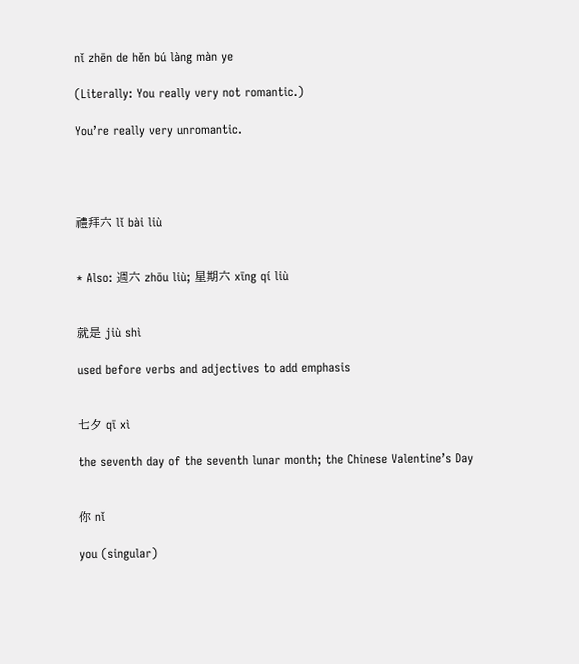nǐ zhēn de hěn bú làng màn ye

(Literally: You really very not romantic.)

You’re really very unromantic.




禮拜六 lǐ bài liù


* Also: 週六 zhōu liù; 星期六 xīng qí liù


就是 jiù shì

used before verbs and adjectives to add emphasis


七夕 qī xì

the seventh day of the seventh lunar month; the Chinese Valentine’s Day


你 nǐ

you (singular)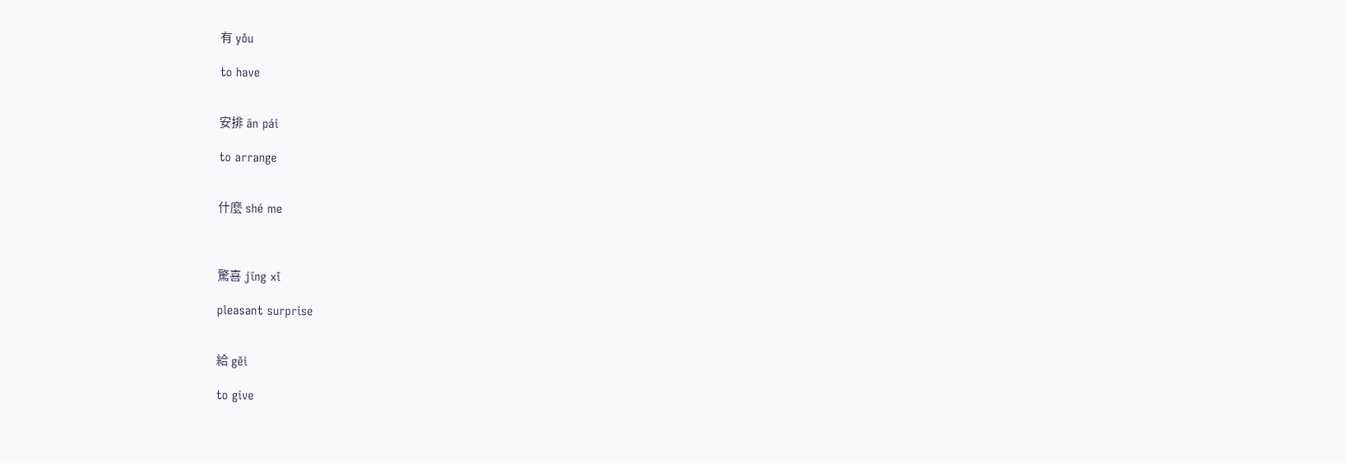有 yǒu

to have


安排 ān pái

to arrange


什麼 shé me



驚喜 jīng xǐ

pleasant surprise


給 gěi

to give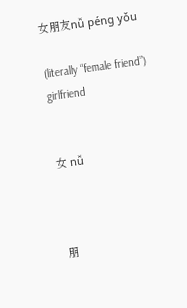女朋友nǚ péng yǒu

(literally “female friend”) girlfriend


女 nǚ



朋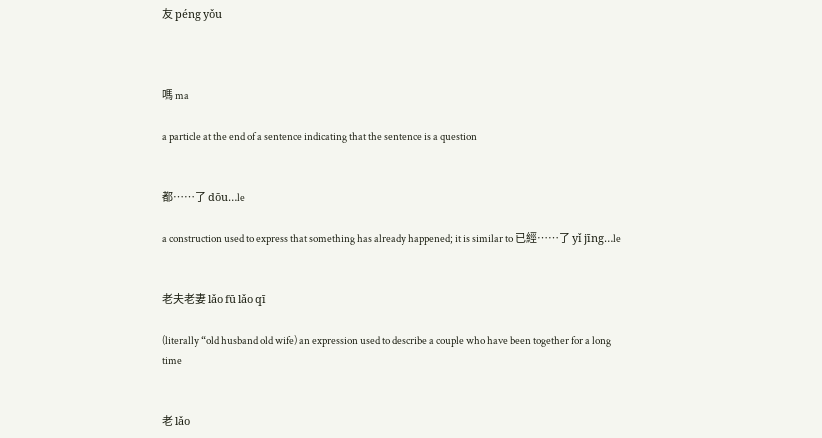友 péng yǒu



嗎 ma

a particle at the end of a sentence indicating that the sentence is a question


都……了 dōu…le

a construction used to express that something has already happened; it is similar to 已經……了 yǐ jīng…le


老夫老妻 lǎo fū lǎo qī

(literally “old husband old wife) an expression used to describe a couple who have been together for a long time


老 lǎo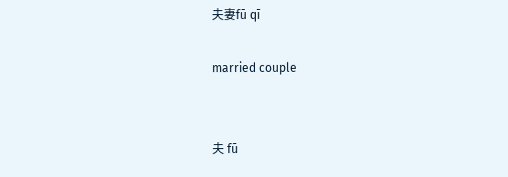夫妻fū qī

married couple


夫 fū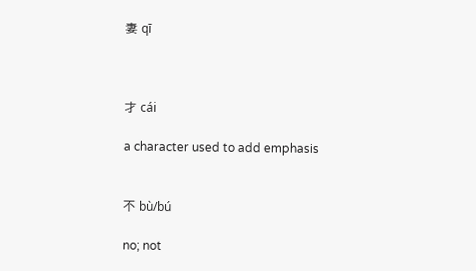妻 qī



才 cái

a character used to add emphasis


不 bù/bú

no; not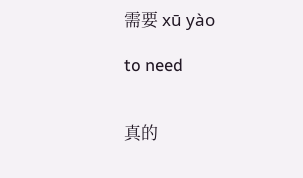需要 xū yào

to need


真的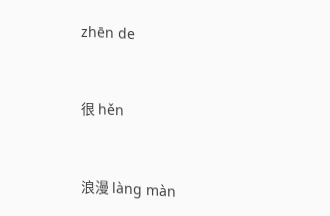zhēn de



很 hěn



浪漫 làng màn